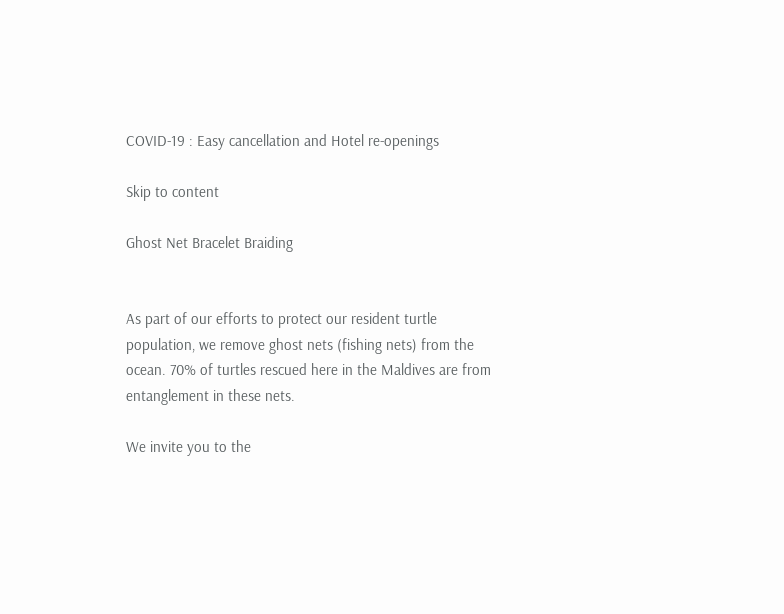COVID-19 : Easy cancellation and Hotel re-openings

Skip to content

Ghost Net Bracelet Braiding


As part of our efforts to protect our resident turtle population, we remove ghost nets (fishing nets) from the ocean. 70% of turtles rescued here in the Maldives are from entanglement in these nets.

We invite you to the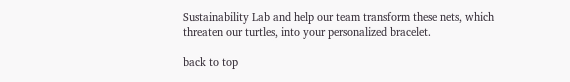Sustainability Lab and help our team transform these nets, which threaten our turtles, into your personalized bracelet.

back to top